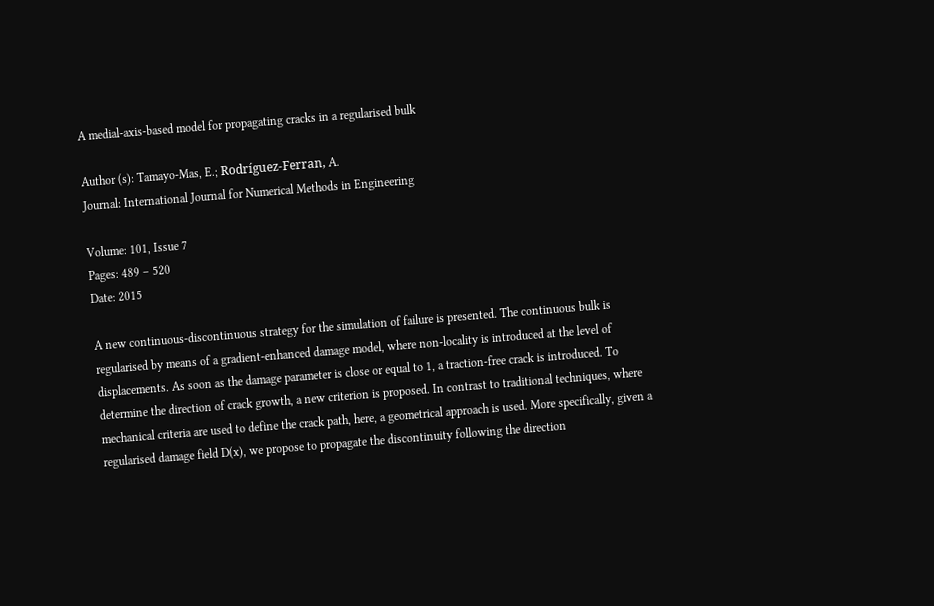A medial-axis-based model for propagating cracks in a regularised bulk

Author (s): Tamayo-Mas, E.; Rodríguez-Ferran, A.
Journal: International Journal for Numerical Methods in Engineering

Volume: 101, Issue 7
Pages: 489 – 520
Date: 2015

A new continuous-discontinuous strategy for the simulation of failure is presented. The continuous bulk is regularised by means of a gradient-enhanced damage model, where non-locality is introduced at the level of displacements. As soon as the damage parameter is close or equal to 1, a traction-free crack is introduced. To determine the direction of crack growth, a new criterion is proposed. In contrast to traditional techniques, where mechanical criteria are used to define the crack path, here, a geometrical approach is used. More specifically, given a regularised damage field D(x), we propose to propagate the discontinuity following the direction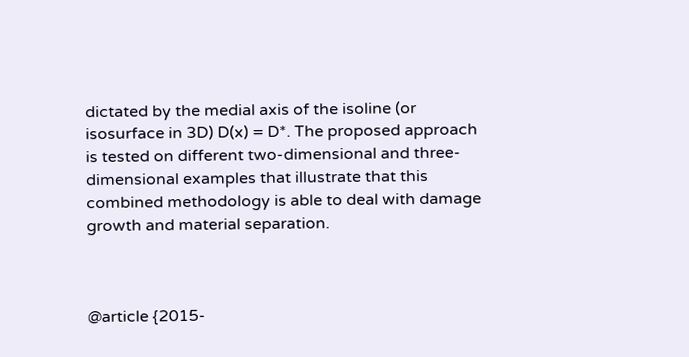dictated by the medial axis of the isoline (or isosurface in 3D) D(x) = D*. The proposed approach is tested on different two-dimensional and three-dimensional examples that illustrate that this combined methodology is able to deal with damage growth and material separation.



@article {2015-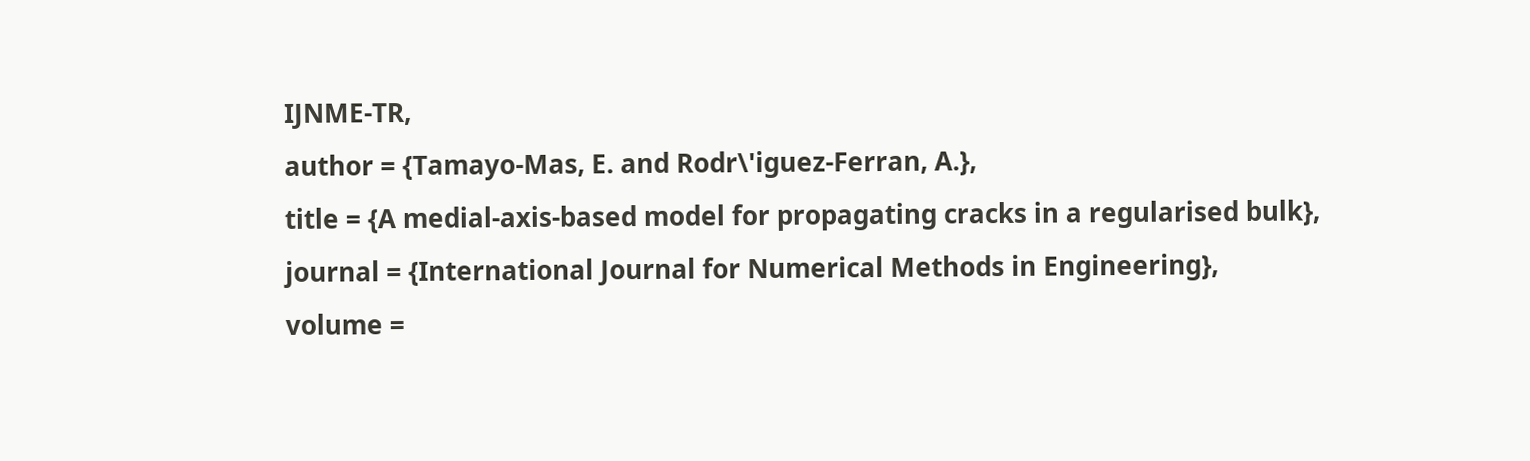IJNME-TR,
author = {Tamayo-Mas, E. and Rodr\'iguez-Ferran, A.},
title = {A medial-axis-based model for propagating cracks in a regularised bulk},
journal = {International Journal for Numerical Methods in Engineering},
volume =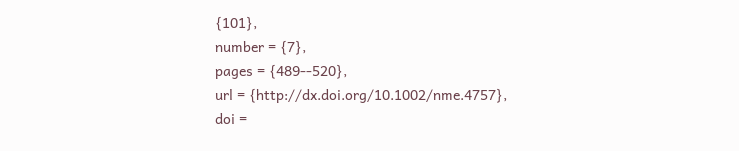{101},
number = {7},
pages = {489--520},
url = {http://dx.doi.org/10.1002/nme.4757},
doi =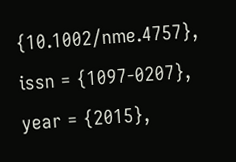{10.1002/nme.4757},
issn = {1097-0207},
year = {2015},